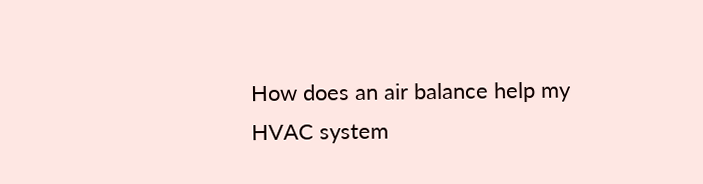How does an air balance help my HVAC system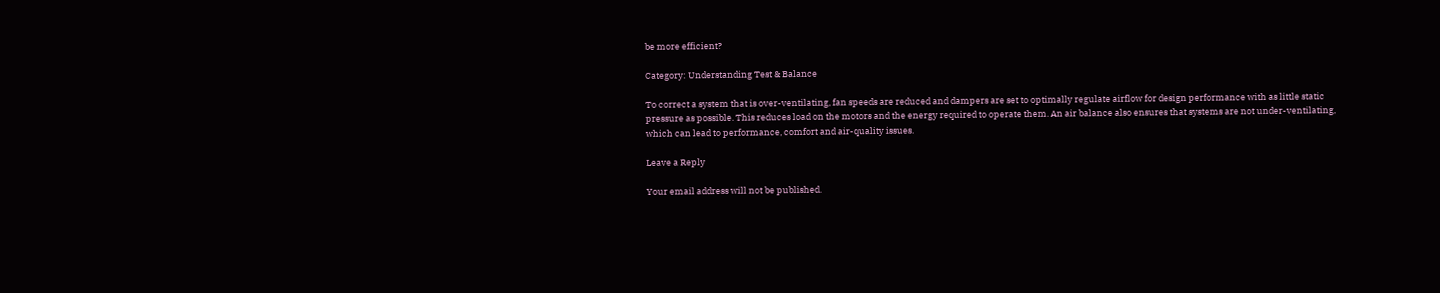be more efficient?

Category: Understanding Test & Balance

To correct a system that is over-ventilating, fan speeds are reduced and dampers are set to optimally regulate airflow for design performance with as little static pressure as possible. This reduces load on the motors and the energy required to operate them. An air balance also ensures that systems are not under-ventilating, which can lead to performance, comfort and air-quality issues.

Leave a Reply

Your email address will not be published.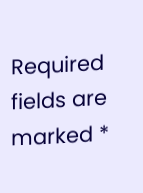Required fields are marked *